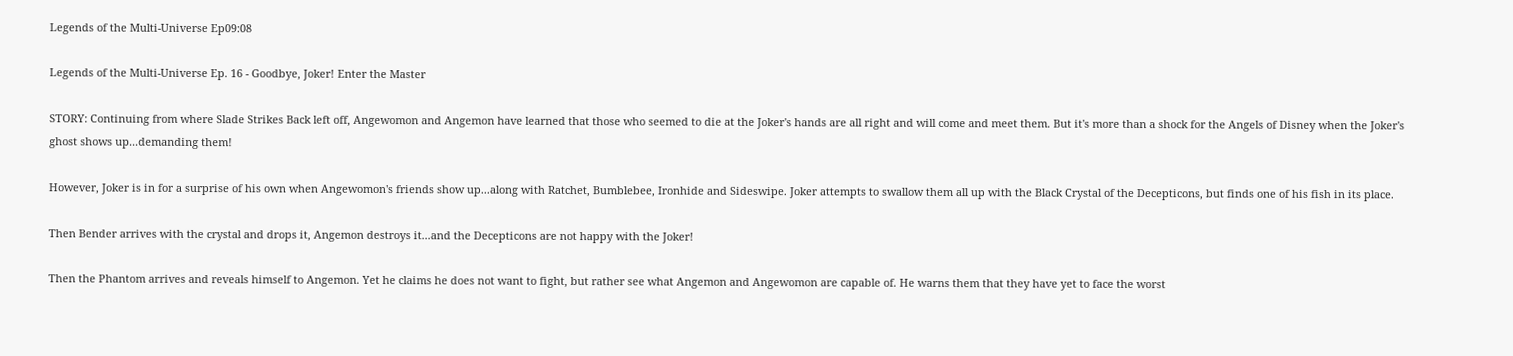Legends of the Multi-Universe Ep09:08

Legends of the Multi-Universe Ep. 16 - Goodbye, Joker! Enter the Master

STORY: Continuing from where Slade Strikes Back left off, Angewomon and Angemon have learned that those who seemed to die at the Joker's hands are all right and will come and meet them. But it's more than a shock for the Angels of Disney when the Joker's ghost shows up...demanding them!

However, Joker is in for a surprise of his own when Angewomon's friends show up...along with Ratchet, Bumblebee, Ironhide and Sideswipe. Joker attempts to swallow them all up with the Black Crystal of the Decepticons, but finds one of his fish in its place.

Then Bender arrives with the crystal and drops it, Angemon destroys it...and the Decepticons are not happy with the Joker!

Then the Phantom arrives and reveals himself to Angemon. Yet he claims he does not want to fight, but rather see what Angemon and Angewomon are capable of. He warns them that they have yet to face the worst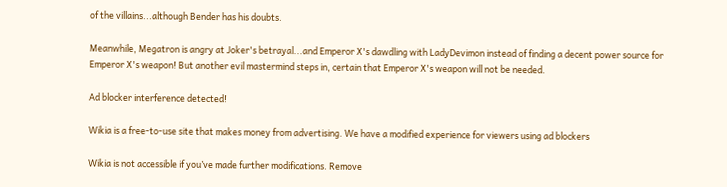of the villains...although Bender has his doubts.

Meanwhile, Megatron is angry at Joker's betrayal...and Emperor X's dawdling with LadyDevimon instead of finding a decent power source for Emperor X's weapon! But another evil mastermind steps in, certain that Emperor X's weapon will not be needed.

Ad blocker interference detected!

Wikia is a free-to-use site that makes money from advertising. We have a modified experience for viewers using ad blockers

Wikia is not accessible if you’ve made further modifications. Remove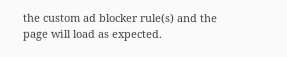the custom ad blocker rule(s) and the page will load as expected.